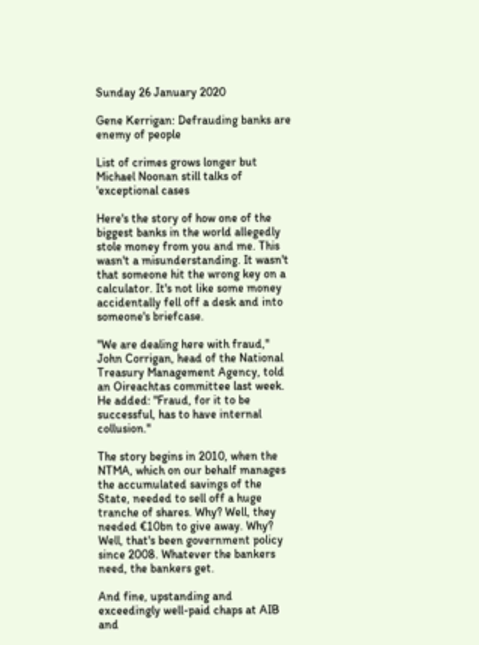Sunday 26 January 2020

Gene Kerrigan: Defrauding banks are enemy of people

List of crimes grows longer but Michael Noonan still talks of 'exceptional cases

Here's the story of how one of the biggest banks in the world allegedly stole money from you and me. This wasn't a misunderstanding. It wasn't that someone hit the wrong key on a calculator. It's not like some money accidentally fell off a desk and into someone's briefcase.

"We are dealing here with fraud," John Corrigan, head of the National Treasury Management Agency, told an Oireachtas committee last week. He added: "Fraud, for it to be successful, has to have internal collusion."

The story begins in 2010, when the NTMA, which on our behalf manages the accumulated savings of the State, needed to sell off a huge tranche of shares. Why? Well, they needed €10bn to give away. Why? Well, that's been government policy since 2008. Whatever the bankers need, the bankers get.

And fine, upstanding and exceedingly well-paid chaps at AIB and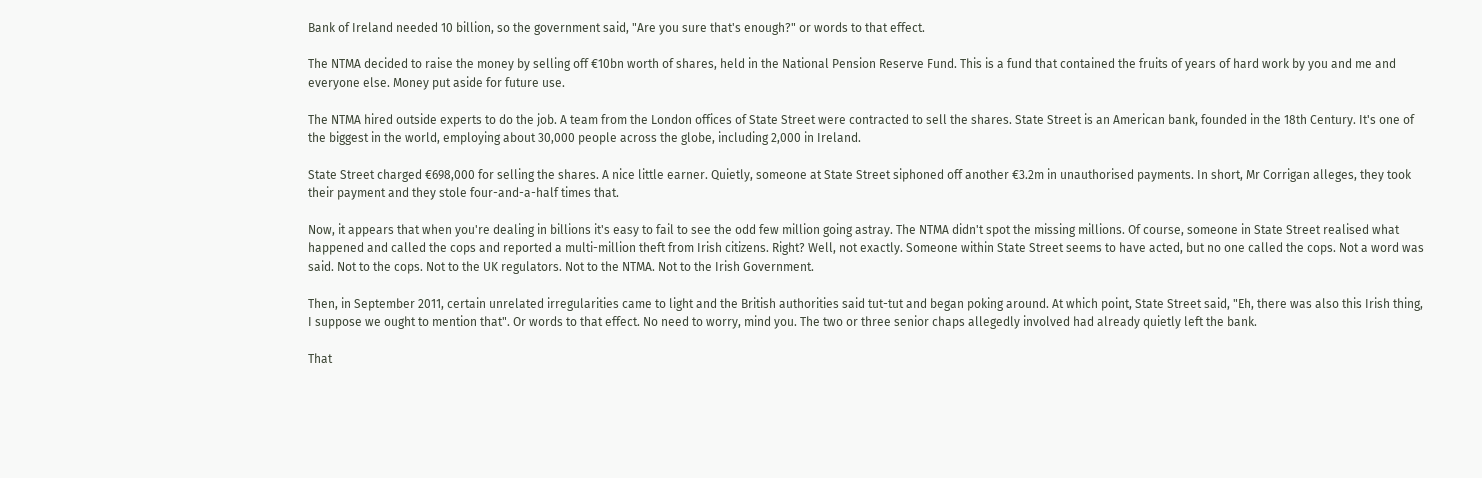Bank of Ireland needed 10 billion, so the government said, "Are you sure that's enough?" or words to that effect.

The NTMA decided to raise the money by selling off €10bn worth of shares, held in the National Pension Reserve Fund. This is a fund that contained the fruits of years of hard work by you and me and everyone else. Money put aside for future use.

The NTMA hired outside experts to do the job. A team from the London offices of State Street were contracted to sell the shares. State Street is an American bank, founded in the 18th Century. It's one of the biggest in the world, employing about 30,000 people across the globe, including 2,000 in Ireland.

State Street charged €698,000 for selling the shares. A nice little earner. Quietly, someone at State Street siphoned off another €3.2m in unauthorised payments. In short, Mr Corrigan alleges, they took their payment and they stole four-and-a-half times that.

Now, it appears that when you're dealing in billions it's easy to fail to see the odd few million going astray. The NTMA didn't spot the missing millions. Of course, someone in State Street realised what happened and called the cops and reported a multi-million theft from Irish citizens. Right? Well, not exactly. Someone within State Street seems to have acted, but no one called the cops. Not a word was said. Not to the cops. Not to the UK regulators. Not to the NTMA. Not to the Irish Government.

Then, in September 2011, certain unrelated irregularities came to light and the British authorities said tut-tut and began poking around. At which point, State Street said, "Eh, there was also this Irish thing, I suppose we ought to mention that". Or words to that effect. No need to worry, mind you. The two or three senior chaps allegedly involved had already quietly left the bank.

That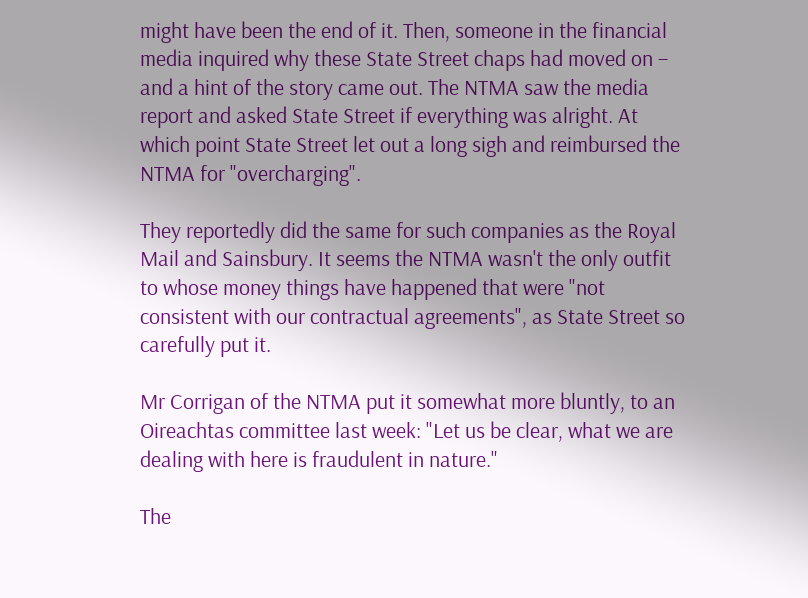might have been the end of it. Then, someone in the financial media inquired why these State Street chaps had moved on – and a hint of the story came out. The NTMA saw the media report and asked State Street if everything was alright. At which point State Street let out a long sigh and reimbursed the NTMA for "overcharging".

They reportedly did the same for such companies as the Royal Mail and Sainsbury. It seems the NTMA wasn't the only outfit to whose money things have happened that were "not consistent with our contractual agreements", as State Street so carefully put it.

Mr Corrigan of the NTMA put it somewhat more bluntly, to an Oireachtas committee last week: "Let us be clear, what we are dealing with here is fraudulent in nature."

The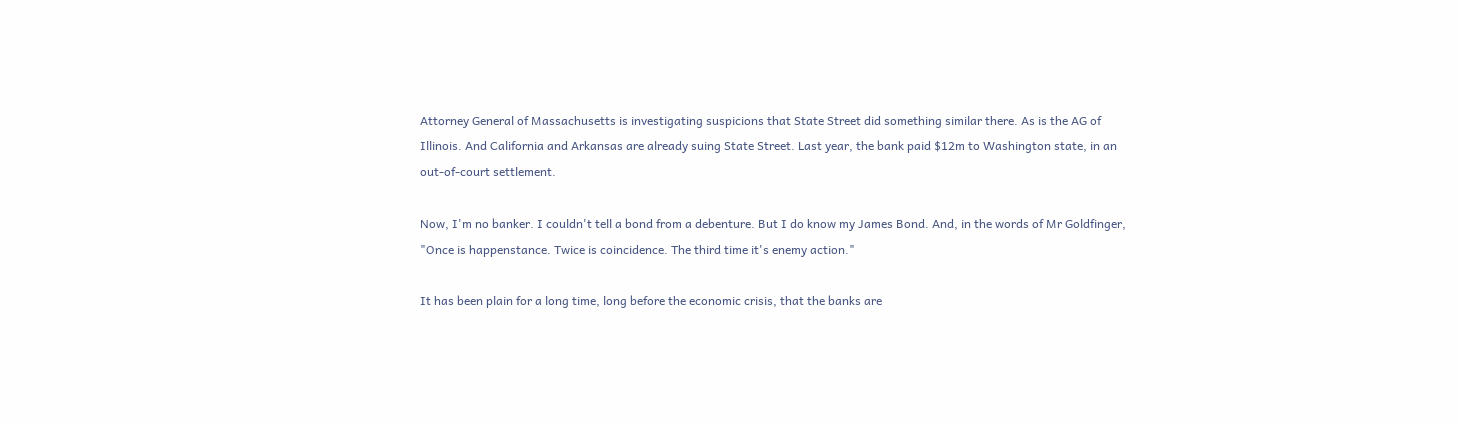Attorney General of Massachusetts is investigating suspicions that State Street did something similar there. As is the AG of Illinois. And California and Arkansas are already suing State Street. Last year, the bank paid $12m to Washington state, in an out-of-court settlement.

Now, I'm no banker. I couldn't tell a bond from a debenture. But I do know my James Bond. And, in the words of Mr Goldfinger, "Once is happenstance. Twice is coincidence. The third time it's enemy action."

It has been plain for a long time, long before the economic crisis, that the banks are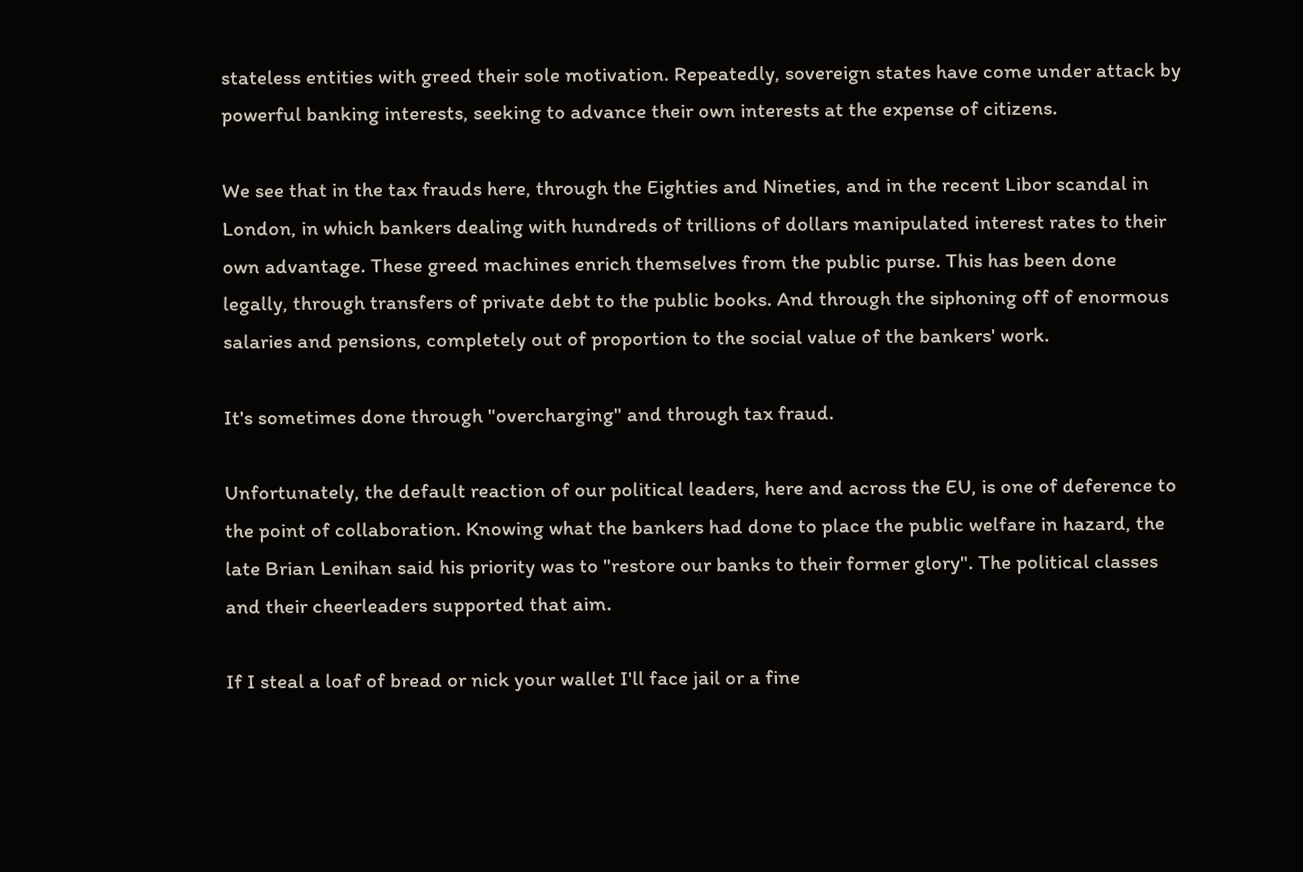stateless entities with greed their sole motivation. Repeatedly, sovereign states have come under attack by powerful banking interests, seeking to advance their own interests at the expense of citizens.

We see that in the tax frauds here, through the Eighties and Nineties, and in the recent Libor scandal in London, in which bankers dealing with hundreds of trillions of dollars manipulated interest rates to their own advantage. These greed machines enrich themselves from the public purse. This has been done legally, through transfers of private debt to the public books. And through the siphoning off of enormous salaries and pensions, completely out of proportion to the social value of the bankers' work.

It's sometimes done through "overcharging" and through tax fraud.

Unfortunately, the default reaction of our political leaders, here and across the EU, is one of deference to the point of collaboration. Knowing what the bankers had done to place the public welfare in hazard, the late Brian Lenihan said his priority was to "restore our banks to their former glory". The political classes and their cheerleaders supported that aim.

If I steal a loaf of bread or nick your wallet I'll face jail or a fine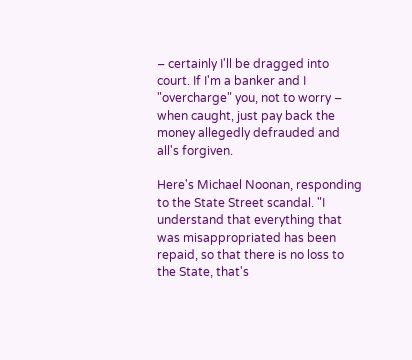– certainly I'll be dragged into court. If I'm a banker and I "overcharge" you, not to worry – when caught, just pay back the money allegedly defrauded and all's forgiven.

Here's Michael Noonan, responding to the State Street scandal. "I understand that everything that was misappropriated has been repaid, so that there is no loss to the State, that's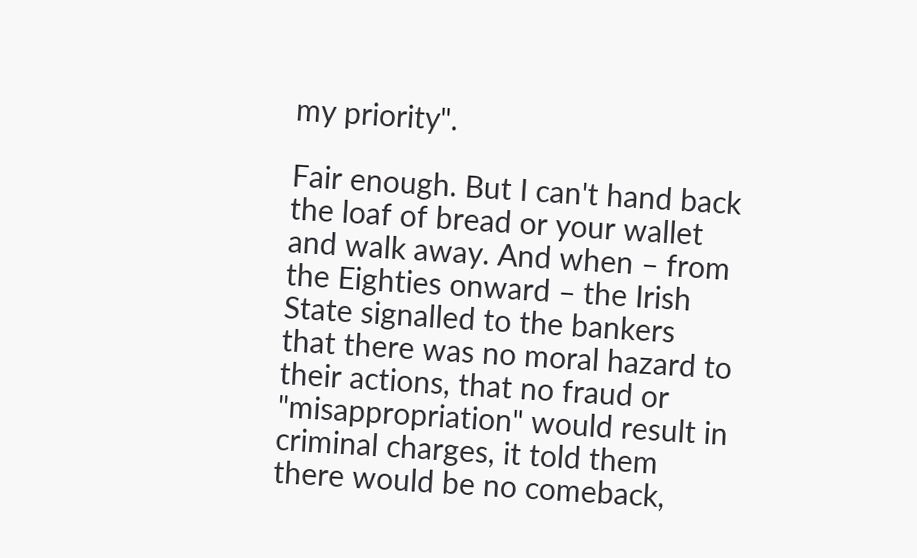my priority".

Fair enough. But I can't hand back the loaf of bread or your wallet and walk away. And when – from the Eighties onward – the Irish State signalled to the bankers that there was no moral hazard to their actions, that no fraud or "misappropriation" would result in criminal charges, it told them there would be no comeback,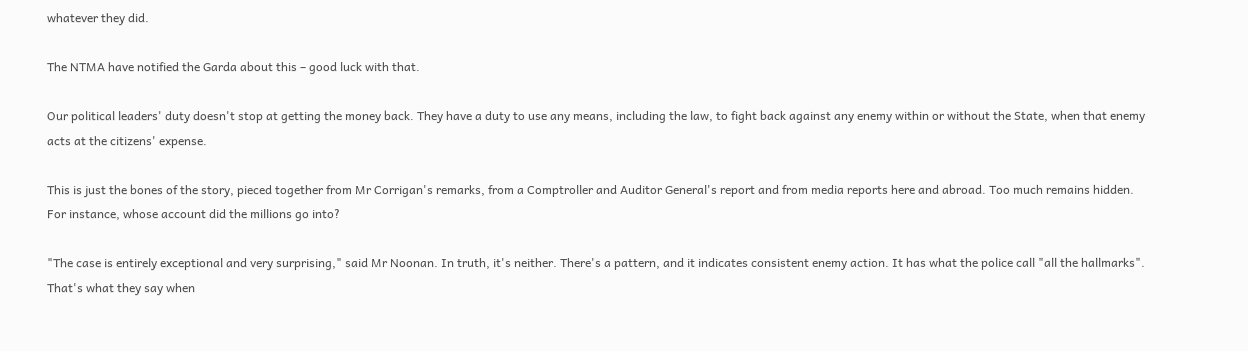whatever they did.

The NTMA have notified the Garda about this – good luck with that.

Our political leaders' duty doesn't stop at getting the money back. They have a duty to use any means, including the law, to fight back against any enemy within or without the State, when that enemy acts at the citizens' expense.

This is just the bones of the story, pieced together from Mr Corrigan's remarks, from a Comptroller and Auditor General's report and from media reports here and abroad. Too much remains hidden. For instance, whose account did the millions go into?

"The case is entirely exceptional and very surprising," said Mr Noonan. In truth, it's neither. There's a pattern, and it indicates consistent enemy action. It has what the police call "all the hallmarks". That's what they say when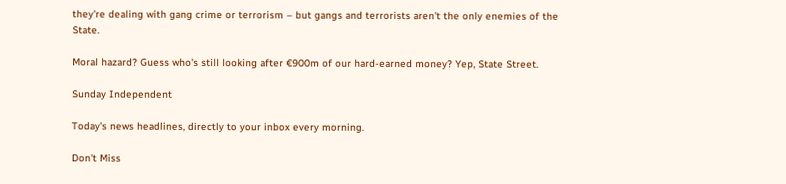they're dealing with gang crime or terrorism – but gangs and terrorists aren't the only enemies of the State.

Moral hazard? Guess who's still looking after €900m of our hard-earned money? Yep, State Street.

Sunday Independent

Today's news headlines, directly to your inbox every morning.

Don't Miss